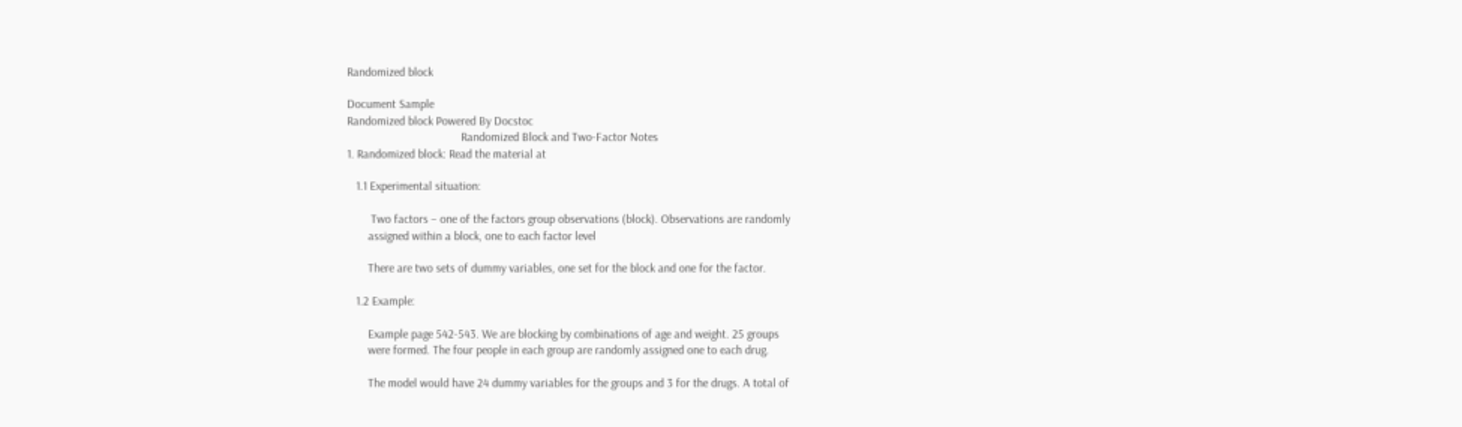Randomized block

Document Sample
Randomized block Powered By Docstoc
                                      Randomized Block and Two-Factor Notes
1. Randomized block: Read the material at

   1.1 Experimental situation:

        Two factors – one of the factors group observations (block). Observations are randomly
       assigned within a block, one to each factor level

       There are two sets of dummy variables, one set for the block and one for the factor.

   1.2 Example:

       Example page 542-543. We are blocking by combinations of age and weight. 25 groups
       were formed. The four people in each group are randomly assigned one to each drug.

       The model would have 24 dummy variables for the groups and 3 for the drugs. A total of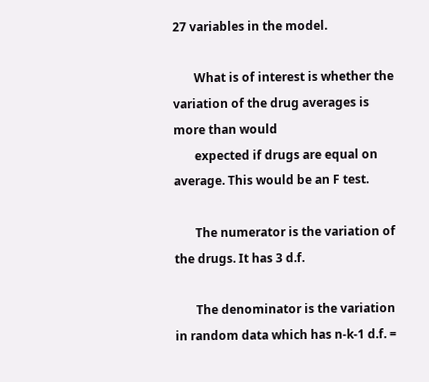27 variables in the model.

       What is of interest is whether the variation of the drug averages is more than would
       expected if drugs are equal on average. This would be an F test.

       The numerator is the variation of the drugs. It has 3 d.f.

       The denominator is the variation in random data which has n-k-1 d.f. =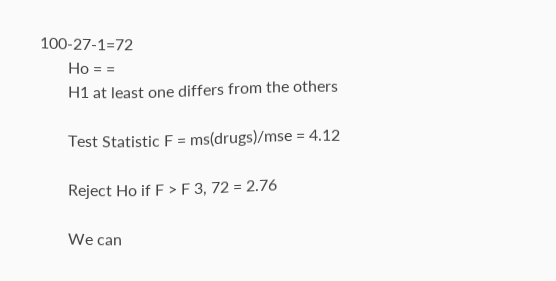100-27-1=72
       Ho = =
       H1 at least one differs from the others

       Test Statistic F = ms(drugs)/mse = 4.12

       Reject Ho if F > F 3, 72 = 2.76

       We can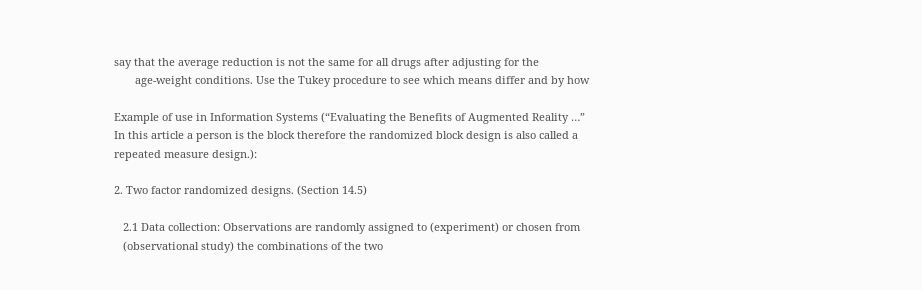say that the average reduction is not the same for all drugs after adjusting for the
       age-weight conditions. Use the Tukey procedure to see which means differ and by how

Example of use in Information Systems (“Evaluating the Benefits of Augmented Reality …”
In this article a person is the block therefore the randomized block design is also called a
repeated measure design.):

2. Two factor randomized designs. (Section 14.5)

   2.1 Data collection: Observations are randomly assigned to (experiment) or chosen from
   (observational study) the combinations of the two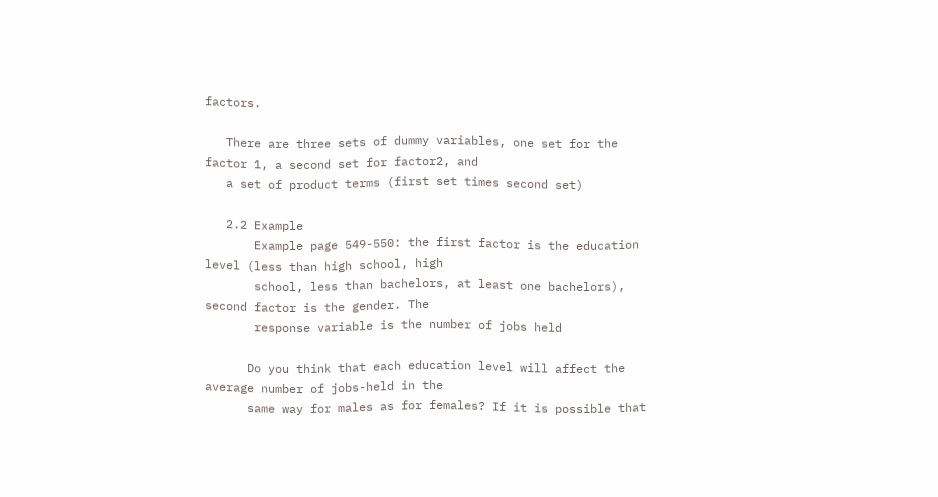factors.

   There are three sets of dummy variables, one set for the factor 1, a second set for factor2, and
   a set of product terms (first set times second set)

   2.2 Example
       Example page 549-550: the first factor is the education level (less than high school, high
       school, less than bachelors, at least one bachelors), second factor is the gender. The
       response variable is the number of jobs held

      Do you think that each education level will affect the average number of jobs-held in the
      same way for males as for females? If it is possible that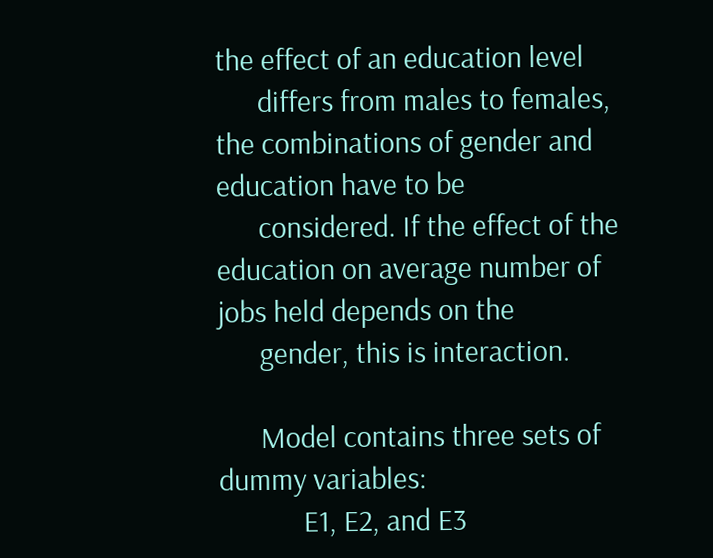the effect of an education level
      differs from males to females, the combinations of gender and education have to be
      considered. If the effect of the education on average number of jobs held depends on the
      gender, this is interaction.

      Model contains three sets of dummy variables:
            E1, E2, and E3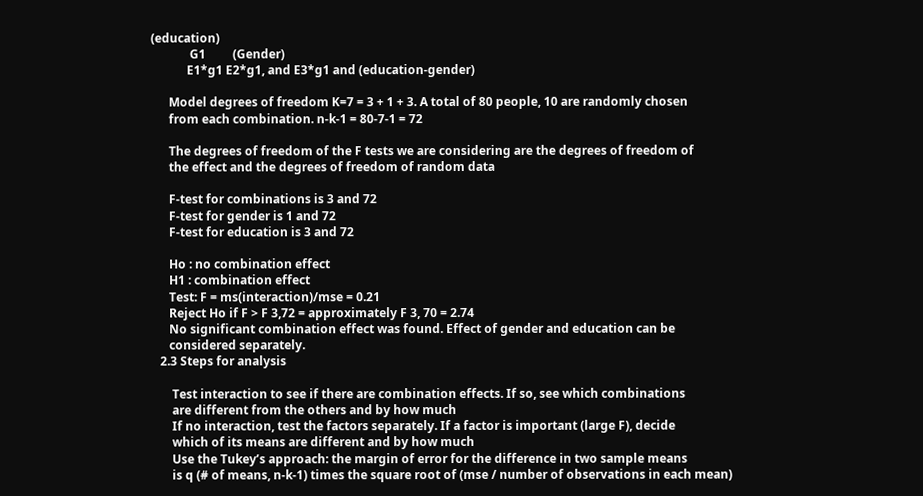(education)
             G1         (Gender)
            E1*g1 E2*g1, and E3*g1 and (education-gender)

      Model degrees of freedom K=7 = 3 + 1 + 3. A total of 80 people, 10 are randomly chosen
      from each combination. n-k-1 = 80-7-1 = 72

      The degrees of freedom of the F tests we are considering are the degrees of freedom of
      the effect and the degrees of freedom of random data

      F-test for combinations is 3 and 72
      F-test for gender is 1 and 72
      F-test for education is 3 and 72

      Ho : no combination effect
      H1 : combination effect
      Test: F = ms(interaction)/mse = 0.21
      Reject Ho if F > F 3,72 = approximately F 3, 70 = 2.74
      No significant combination effect was found. Effect of gender and education can be
      considered separately.
   2.3 Steps for analysis

       Test interaction to see if there are combination effects. If so, see which combinations
       are different from the others and by how much
       If no interaction, test the factors separately. If a factor is important (large F), decide
       which of its means are different and by how much
       Use the Tukey’s approach: the margin of error for the difference in two sample means
       is q (# of means, n-k-1) times the square root of (mse / number of observations in each mean)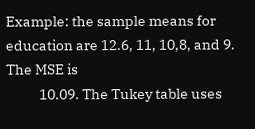Example: the sample means for education are 12.6, 11, 10,8, and 9. The MSE is
           10.09. The Tukey table uses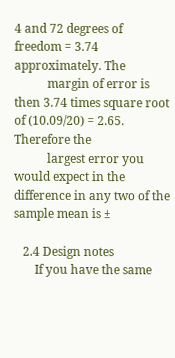4 and 72 degrees of freedom = 3.74 approximately. The
           margin of error is then 3.74 times square root of (10.09/20) = 2.65. Therefore the
           largest error you would expect in the difference in any two of the sample mean is ±

   2.4 Design notes
       If you have the same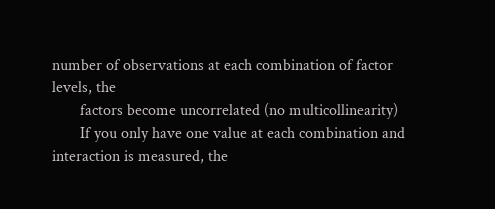number of observations at each combination of factor levels, the
       factors become uncorrelated (no multicollinearity)
       If you only have one value at each combination and interaction is measured, the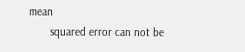mean
       squared error can not be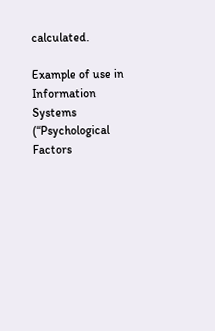calculated.

Example of use in Information Systems (“Psychological Factors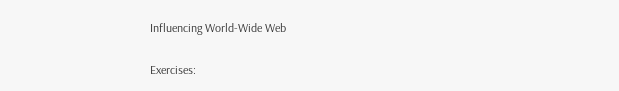Influencing World-Wide Web


Exercises: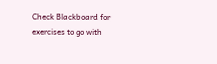Check Blackboard for exercises to go with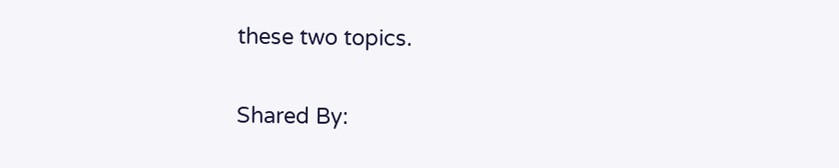these two topics.

Shared By: